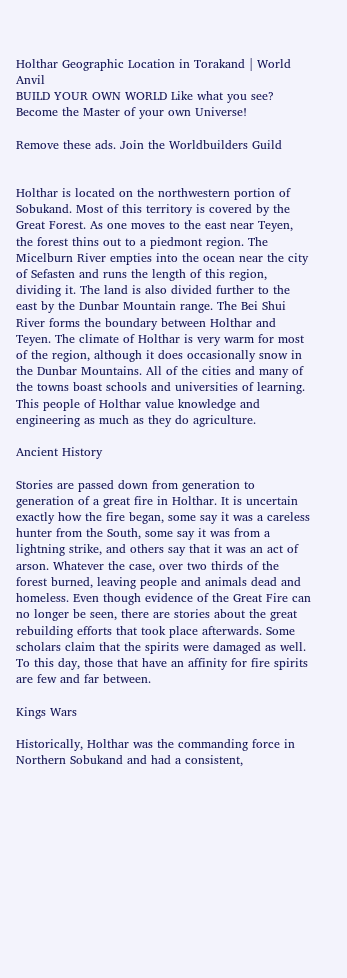Holthar Geographic Location in Torakand | World Anvil
BUILD YOUR OWN WORLD Like what you see? Become the Master of your own Universe!

Remove these ads. Join the Worldbuilders Guild


Holthar is located on the northwestern portion of Sobukand. Most of this territory is covered by the Great Forest. As one moves to the east near Teyen, the forest thins out to a piedmont region. The Micelburn River empties into the ocean near the city of Sefasten and runs the length of this region, dividing it. The land is also divided further to the east by the Dunbar Mountain range. The Bei Shui River forms the boundary between Holthar and Teyen. The climate of Holthar is very warm for most of the region, although it does occasionally snow in the Dunbar Mountains. All of the cities and many of the towns boast schools and universities of learning. This people of Holthar value knowledge and engineering as much as they do agriculture.

Ancient History

Stories are passed down from generation to generation of a great fire in Holthar. It is uncertain exactly how the fire began, some say it was a careless hunter from the South, some say it was from a lightning strike, and others say that it was an act of arson. Whatever the case, over two thirds of the forest burned, leaving people and animals dead and homeless. Even though evidence of the Great Fire can no longer be seen, there are stories about the great rebuilding efforts that took place afterwards. Some scholars claim that the spirits were damaged as well. To this day, those that have an affinity for fire spirits are few and far between.

Kings Wars

Historically, Holthar was the commanding force in Northern Sobukand and had a consistent,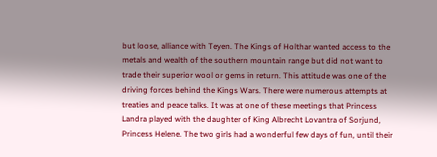but loose, alliance with Teyen. The Kings of Holthar wanted access to the metals and wealth of the southern mountain range but did not want to trade their superior wool or gems in return. This attitude was one of the driving forces behind the Kings Wars. There were numerous attempts at treaties and peace talks. It was at one of these meetings that Princess Landra played with the daughter of King Albrecht Lovantra of Sorjund, Princess Helene. The two girls had a wonderful few days of fun, until their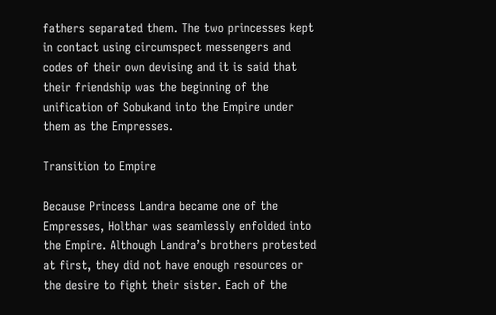fathers separated them. The two princesses kept in contact using circumspect messengers and codes of their own devising and it is said that their friendship was the beginning of the unification of Sobukand into the Empire under them as the Empresses.

Transition to Empire

Because Princess Landra became one of the Empresses, Holthar was seamlessly enfolded into the Empire. Although Landra’s brothers protested at first, they did not have enough resources or the desire to fight their sister. Each of the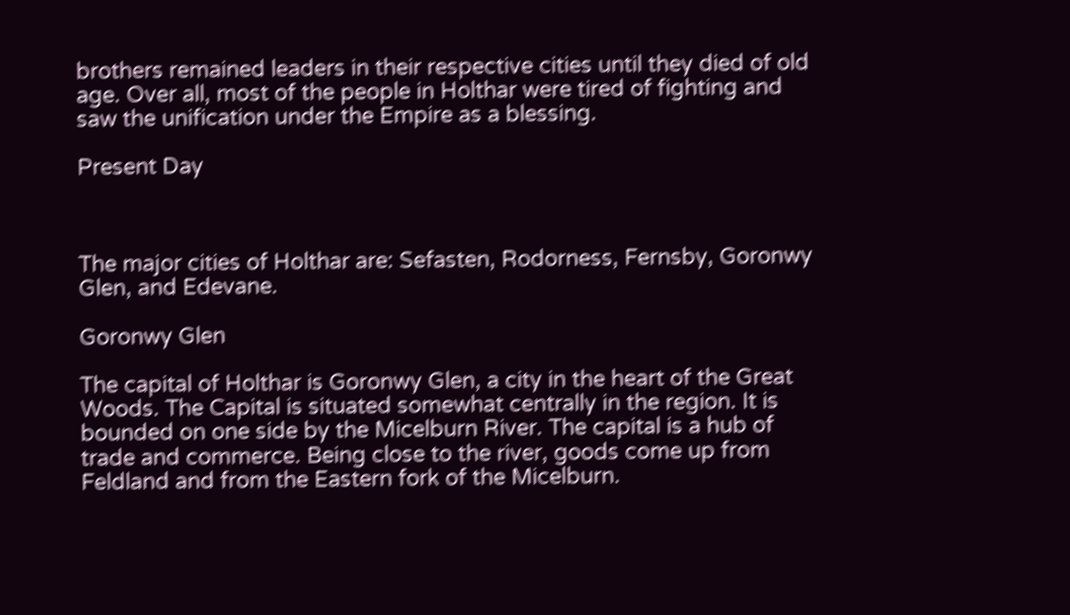brothers remained leaders in their respective cities until they died of old age. Over all, most of the people in Holthar were tired of fighting and saw the unification under the Empire as a blessing.

Present Day



The major cities of Holthar are: Sefasten, Rodorness, Fernsby, Goronwy Glen, and Edevane.

Goronwy Glen

The capital of Holthar is Goronwy Glen, a city in the heart of the Great Woods. The Capital is situated somewhat centrally in the region. It is bounded on one side by the Micelburn River. The capital is a hub of trade and commerce. Being close to the river, goods come up from Feldland and from the Eastern fork of the Micelburn.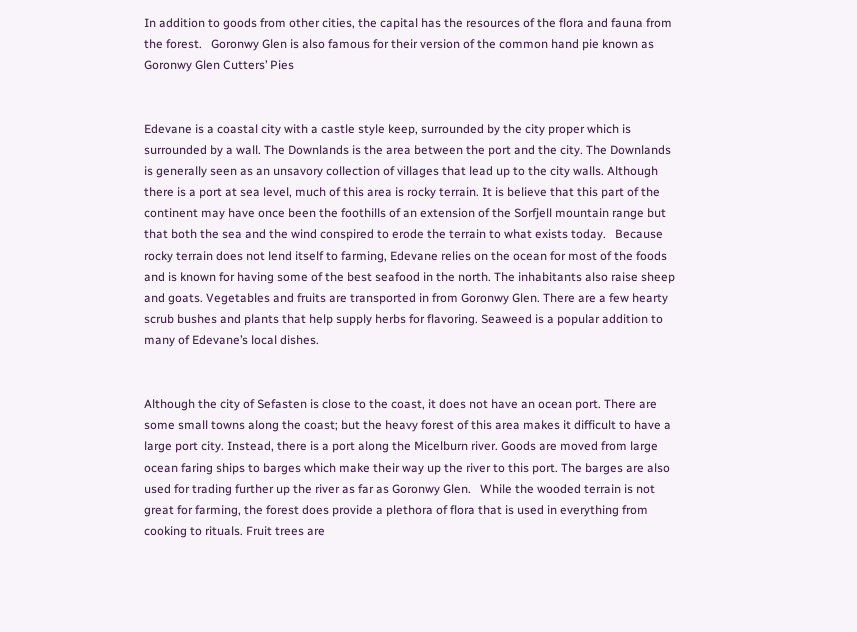In addition to goods from other cities, the capital has the resources of the flora and fauna from the forest.   Goronwy Glen is also famous for their version of the common hand pie known as Goronwy Glen Cutters’ Pies


Edevane is a coastal city with a castle style keep, surrounded by the city proper which is surrounded by a wall. The Downlands is the area between the port and the city. The Downlands is generally seen as an unsavory collection of villages that lead up to the city walls. Although there is a port at sea level, much of this area is rocky terrain. It is believe that this part of the continent may have once been the foothills of an extension of the Sorfjell mountain range but that both the sea and the wind conspired to erode the terrain to what exists today.   Because rocky terrain does not lend itself to farming, Edevane relies on the ocean for most of the foods and is known for having some of the best seafood in the north. The inhabitants also raise sheep and goats. Vegetables and fruits are transported in from Goronwy Glen. There are a few hearty scrub bushes and plants that help supply herbs for flavoring. Seaweed is a popular addition to many of Edevane’s local dishes.


Although the city of Sefasten is close to the coast, it does not have an ocean port. There are some small towns along the coast; but the heavy forest of this area makes it difficult to have a large port city. Instead, there is a port along the Micelburn river. Goods are moved from large ocean faring ships to barges which make their way up the river to this port. The barges are also used for trading further up the river as far as Goronwy Glen.   While the wooded terrain is not great for farming, the forest does provide a plethora of flora that is used in everything from cooking to rituals. Fruit trees are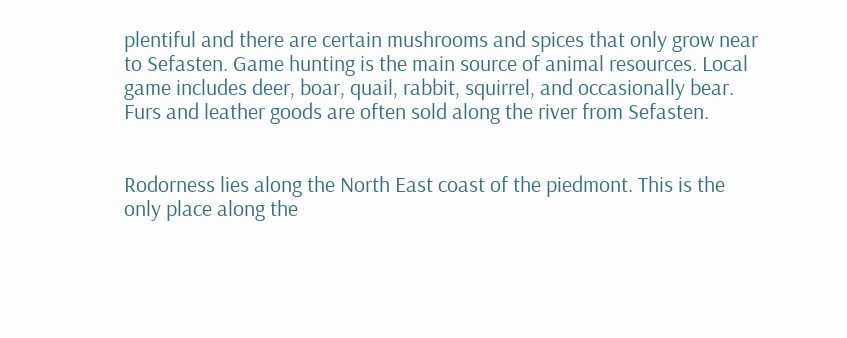plentiful and there are certain mushrooms and spices that only grow near to Sefasten. Game hunting is the main source of animal resources. Local game includes deer, boar, quail, rabbit, squirrel, and occasionally bear. Furs and leather goods are often sold along the river from Sefasten.


Rodorness lies along the North East coast of the piedmont. This is the only place along the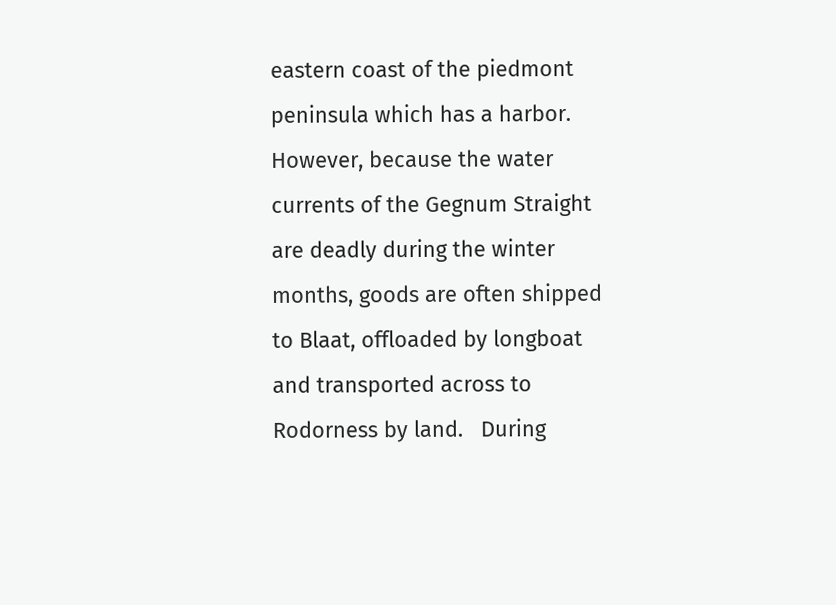eastern coast of the piedmont peninsula which has a harbor. However, because the water currents of the Gegnum Straight are deadly during the winter months, goods are often shipped to Blaat, offloaded by longboat and transported across to Rodorness by land.   During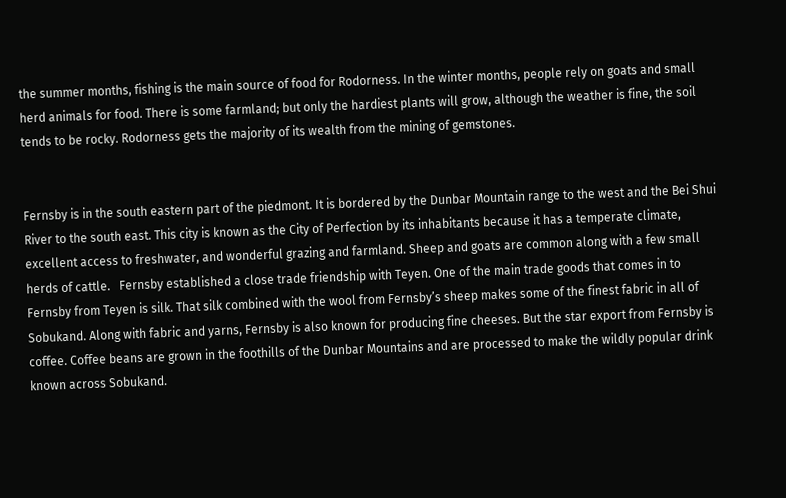the summer months, fishing is the main source of food for Rodorness. In the winter months, people rely on goats and small herd animals for food. There is some farmland; but only the hardiest plants will grow, although the weather is fine, the soil tends to be rocky. Rodorness gets the majority of its wealth from the mining of gemstones.


Fernsby is in the south eastern part of the piedmont. It is bordered by the Dunbar Mountain range to the west and the Bei Shui River to the south east. This city is known as the City of Perfection by its inhabitants because it has a temperate climate, excellent access to freshwater, and wonderful grazing and farmland. Sheep and goats are common along with a few small herds of cattle.   Fernsby established a close trade friendship with Teyen. One of the main trade goods that comes in to Fernsby from Teyen is silk. That silk combined with the wool from Fernsby’s sheep makes some of the finest fabric in all of Sobukand. Along with fabric and yarns, Fernsby is also known for producing fine cheeses. But the star export from Fernsby is coffee. Coffee beans are grown in the foothills of the Dunbar Mountains and are processed to make the wildly popular drink known across Sobukand.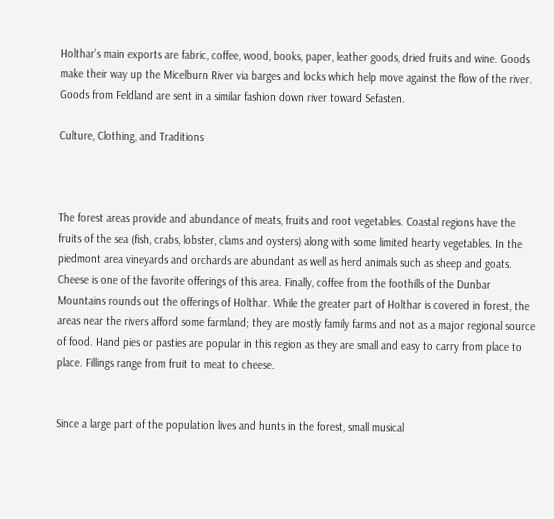Holthar’s main exports are fabric, coffee, wood, books, paper, leather goods, dried fruits and wine. Goods make their way up the Micelburn River via barges and locks which help move against the flow of the river. Goods from Feldland are sent in a similar fashion down river toward Sefasten.

Culture, Clothing, and Traditions



The forest areas provide and abundance of meats, fruits and root vegetables. Coastal regions have the fruits of the sea (fish, crabs, lobster, clams and oysters) along with some limited hearty vegetables. In the piedmont area vineyards and orchards are abundant as well as herd animals such as sheep and goats. Cheese is one of the favorite offerings of this area. Finally, coffee from the foothills of the Dunbar Mountains rounds out the offerings of Holthar. While the greater part of Holthar is covered in forest, the areas near the rivers afford some farmland; they are mostly family farms and not as a major regional source of food. Hand pies or pasties are popular in this region as they are small and easy to carry from place to place. Fillings range from fruit to meat to cheese.


Since a large part of the population lives and hunts in the forest, small musical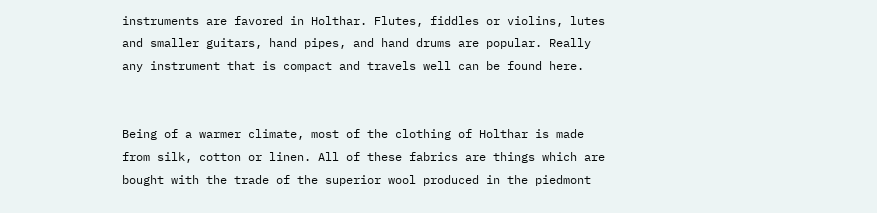instruments are favored in Holthar. Flutes, fiddles or violins, lutes and smaller guitars, hand pipes, and hand drums are popular. Really any instrument that is compact and travels well can be found here.


Being of a warmer climate, most of the clothing of Holthar is made from silk, cotton or linen. All of these fabrics are things which are bought with the trade of the superior wool produced in the piedmont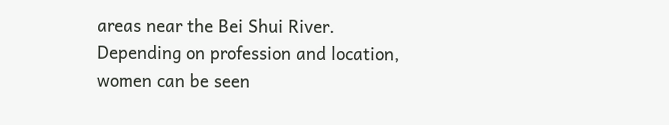areas near the Bei Shui River. Depending on profession and location, women can be seen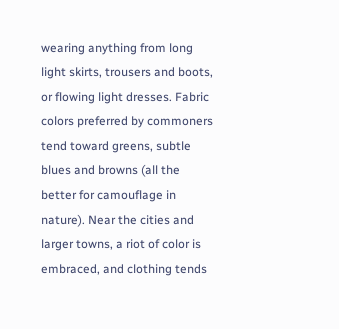wearing anything from long light skirts, trousers and boots, or flowing light dresses. Fabric colors preferred by commoners tend toward greens, subtle blues and browns (all the better for camouflage in nature). Near the cities and larger towns, a riot of color is embraced, and clothing tends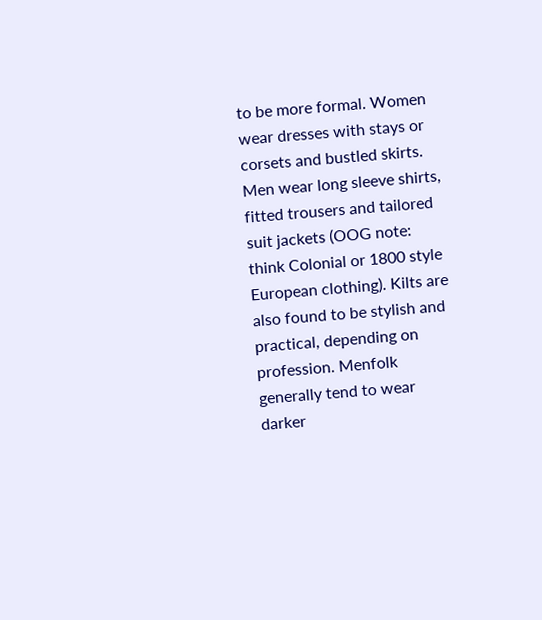to be more formal. Women wear dresses with stays or corsets and bustled skirts. Men wear long sleeve shirts, fitted trousers and tailored suit jackets (OOG note: think Colonial or 1800 style European clothing). Kilts are also found to be stylish and practical, depending on profession. Menfolk generally tend to wear darker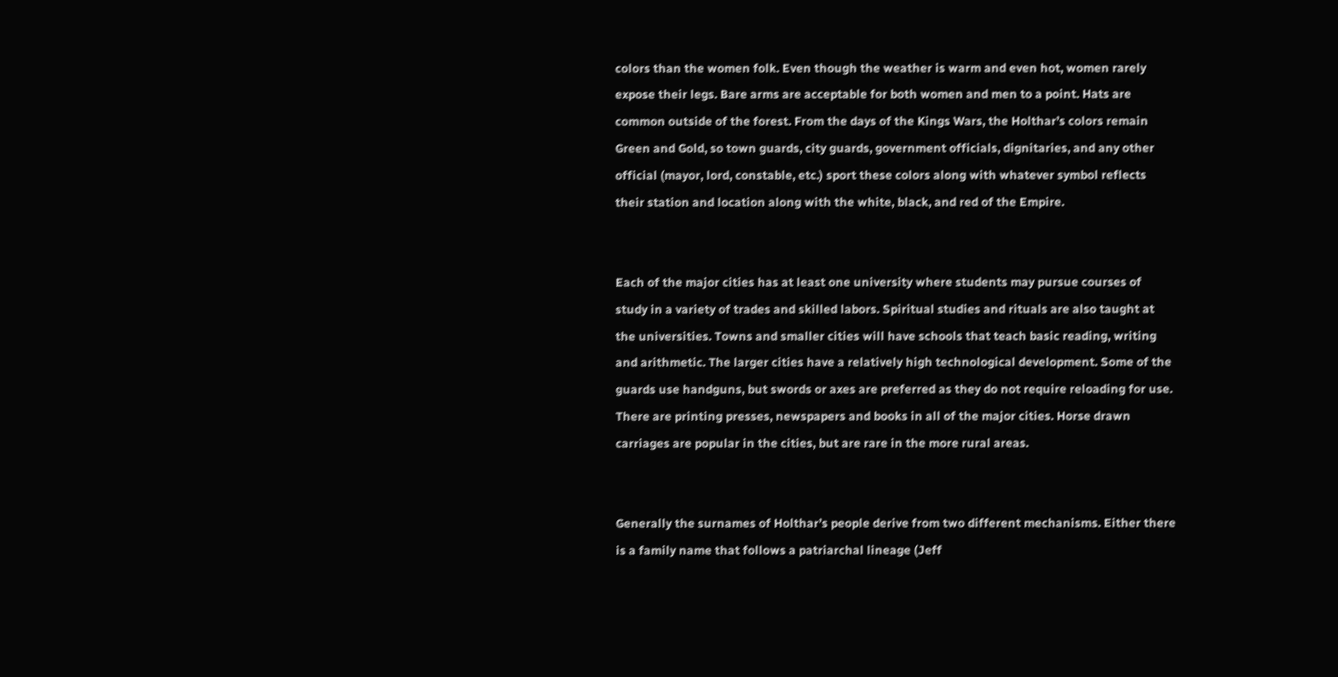colors than the women folk. Even though the weather is warm and even hot, women rarely expose their legs. Bare arms are acceptable for both women and men to a point. Hats are common outside of the forest. From the days of the Kings Wars, the Holthar’s colors remain Green and Gold, so town guards, city guards, government officials, dignitaries, and any other official (mayor, lord, constable, etc.) sport these colors along with whatever symbol reflects their station and location along with the white, black, and red of the Empire.


Each of the major cities has at least one university where students may pursue courses of study in a variety of trades and skilled labors. Spiritual studies and rituals are also taught at the universities. Towns and smaller cities will have schools that teach basic reading, writing and arithmetic. The larger cities have a relatively high technological development. Some of the guards use handguns, but swords or axes are preferred as they do not require reloading for use. There are printing presses, newspapers and books in all of the major cities. Horse drawn carriages are popular in the cities, but are rare in the more rural areas.


Generally the surnames of Holthar’s people derive from two different mechanisms. Either there is a family name that follows a patriarchal lineage (Jeff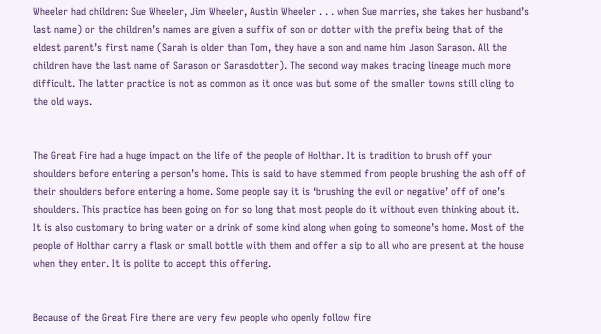Wheeler had children: Sue Wheeler, Jim Wheeler, Austin Wheeler . . . when Sue marries, she takes her husband’s last name) or the children’s names are given a suffix of son or dotter with the prefix being that of the eldest parent’s first name (Sarah is older than Tom, they have a son and name him Jason Sarason. All the children have the last name of Sarason or Sarasdotter). The second way makes tracing lineage much more difficult. The latter practice is not as common as it once was but some of the smaller towns still cling to the old ways.


The Great Fire had a huge impact on the life of the people of Holthar. It is tradition to brush off your shoulders before entering a person’s home. This is said to have stemmed from people brushing the ash off of their shoulders before entering a home. Some people say it is ‘brushing the evil or negative’ off of one’s shoulders. This practice has been going on for so long that most people do it without even thinking about it. It is also customary to bring water or a drink of some kind along when going to someone’s home. Most of the people of Holthar carry a flask or small bottle with them and offer a sip to all who are present at the house when they enter. It is polite to accept this offering.


Because of the Great Fire there are very few people who openly follow fire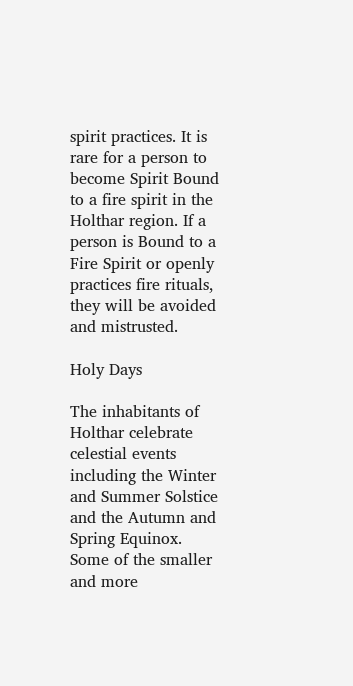spirit practices. It is rare for a person to become Spirit Bound to a fire spirit in the Holthar region. If a person is Bound to a Fire Spirit or openly practices fire rituals, they will be avoided and mistrusted.

Holy Days

The inhabitants of Holthar celebrate celestial events including the Winter and Summer Solstice and the Autumn and Spring Equinox. Some of the smaller and more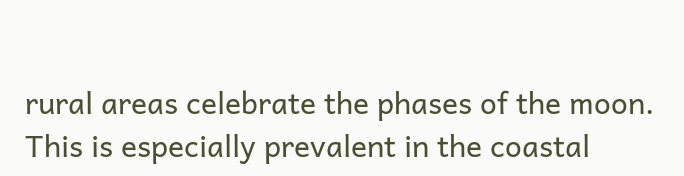rural areas celebrate the phases of the moon. This is especially prevalent in the coastal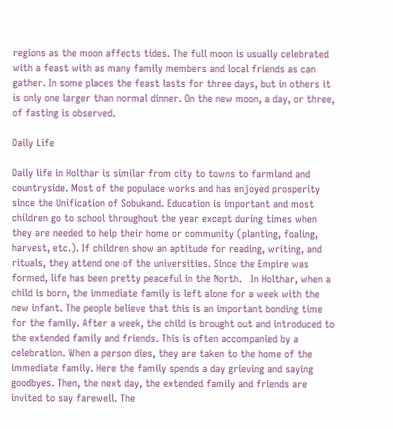regions as the moon affects tides. The full moon is usually celebrated with a feast with as many family members and local friends as can gather. In some places the feast lasts for three days, but in others it is only one larger than normal dinner. On the new moon, a day, or three, of fasting is observed.

Daily Life

Daily life in Holthar is similar from city to towns to farmland and countryside. Most of the populace works and has enjoyed prosperity since the Unification of Sobukand. Education is important and most children go to school throughout the year except during times when they are needed to help their home or community (planting, foaling, harvest, etc.). If children show an aptitude for reading, writing, and rituals, they attend one of the universities. Since the Empire was formed, life has been pretty peaceful in the North.   In Holthar, when a child is born, the immediate family is left alone for a week with the new infant. The people believe that this is an important bonding time for the family. After a week, the child is brought out and introduced to the extended family and friends. This is often accompanied by a celebration. When a person dies, they are taken to the home of the immediate family. Here the family spends a day grieving and saying goodbyes. Then, the next day, the extended family and friends are invited to say farewell. The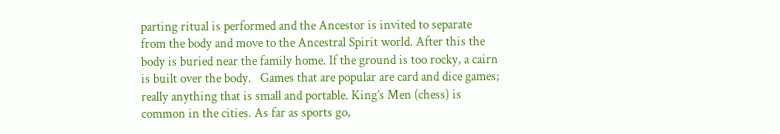parting ritual is performed and the Ancestor is invited to separate from the body and move to the Ancestral Spirit world. After this the body is buried near the family home. If the ground is too rocky, a cairn is built over the body.   Games that are popular are card and dice games; really anything that is small and portable. King’s Men (chess) is common in the cities. As far as sports go,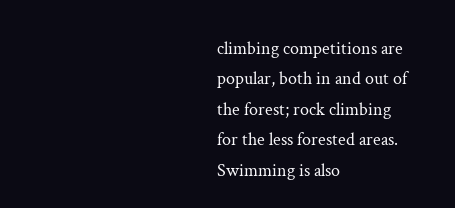climbing competitions are popular, both in and out of the forest; rock climbing for the less forested areas. Swimming is also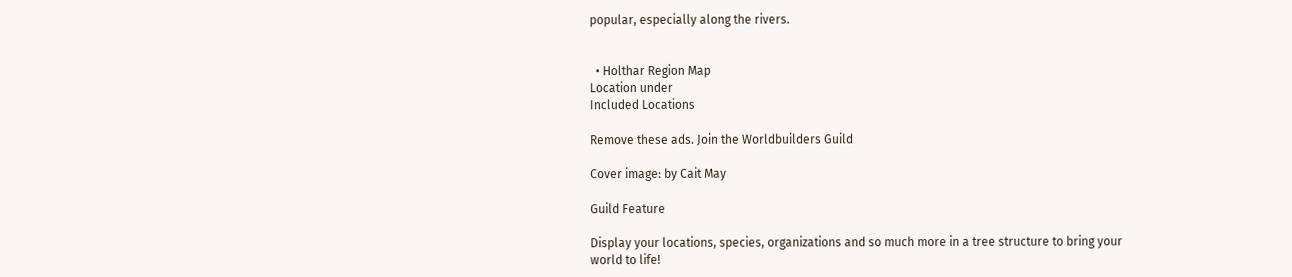popular, especially along the rivers.


  • Holthar Region Map
Location under
Included Locations

Remove these ads. Join the Worldbuilders Guild

Cover image: by Cait May

Guild Feature

Display your locations, species, organizations and so much more in a tree structure to bring your world to life!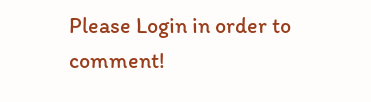Please Login in order to comment!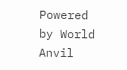Powered by World Anvil